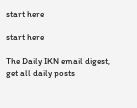start here

start here

The Daily IKN email digest, get all daily posts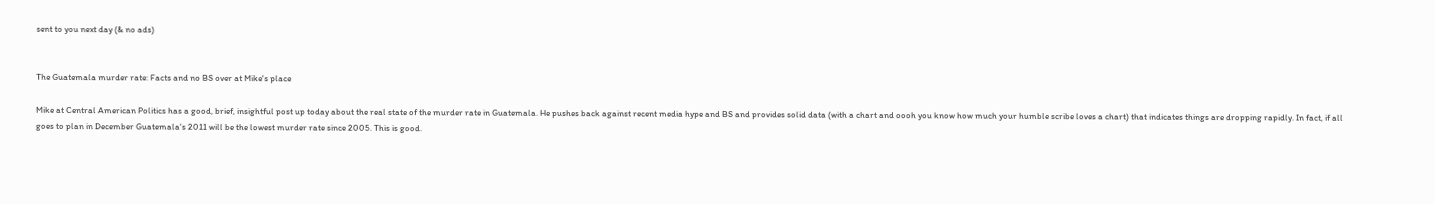sent to you next day (& no ads)


The Guatemala murder rate: Facts and no BS over at Mike's place

Mike at Central American Politics has a good, brief, insightful post up today about the real state of the murder rate in Guatemala. He pushes back against recent media hype and BS and provides solid data (with a chart and oooh you know how much your humble scribe loves a chart) that indicates things are dropping rapidly. In fact, if all goes to plan in December Guatemala's 2011 will be the lowest murder rate since 2005. This is good.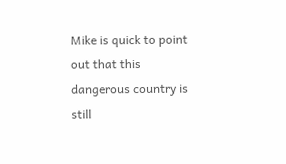Mike is quick to point out that this dangerous country is still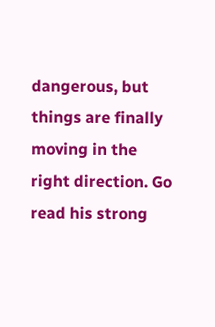dangerous, but things are finally moving in the right direction. Go read his strong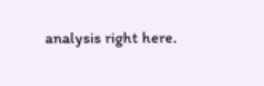analysis right here.